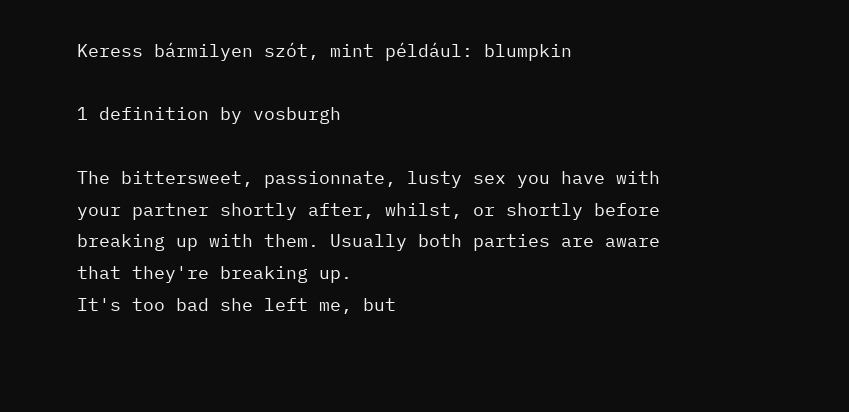Keress bármilyen szót, mint például: blumpkin

1 definition by vosburgh

The bittersweet, passionnate, lusty sex you have with your partner shortly after, whilst, or shortly before breaking up with them. Usually both parties are aware that they're breaking up.
It's too bad she left me, but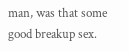man, was that some good breakup sex.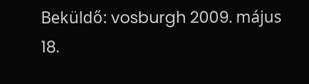Beküldő: vosburgh 2009. május 18.